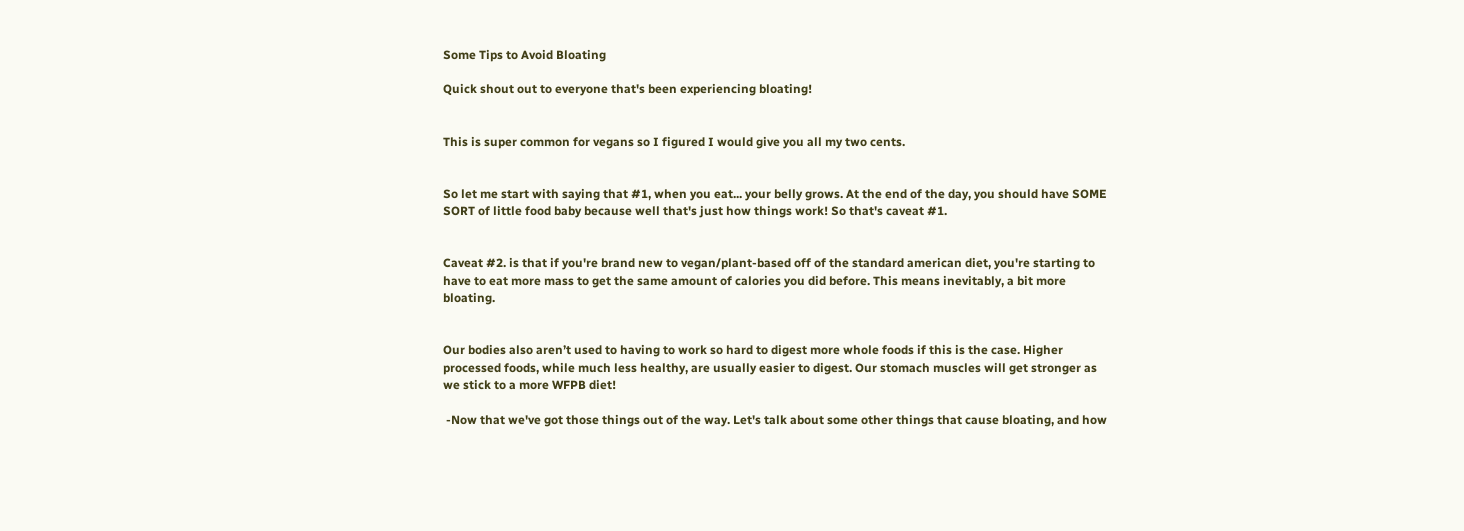Some Tips to Avoid Bloating

Quick shout out to everyone that's been experiencing bloating!


This is super common for vegans so I figured I would give you all my two cents.


So let me start with saying that #1, when you eat... your belly grows. At the end of the day, you should have SOME SORT of little food baby because well that's just how things work! So that's caveat #1.


Caveat #2. is that if you're brand new to vegan/plant-based off of the standard american diet, you're starting to have to eat more mass to get the same amount of calories you did before. This means inevitably, a bit more bloating.


Our bodies also aren’t used to having to work so hard to digest more whole foods if this is the case. Higher processed foods, while much less healthy, are usually easier to digest. Our stomach muscles will get stronger as we stick to a more WFPB diet!

 -Now that we've got those things out of the way. Let's talk about some other things that cause bloating, and how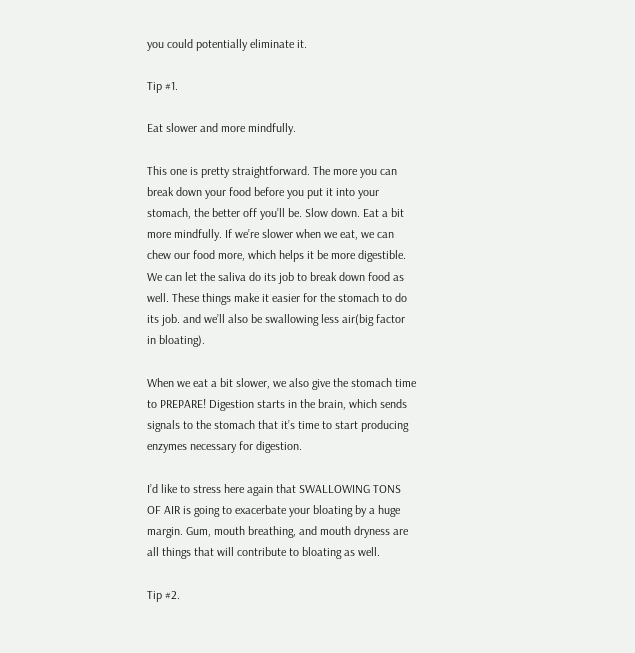you could potentially eliminate it.

Tip #1.

Eat slower and more mindfully.

This one is pretty straightforward. The more you can break down your food before you put it into your stomach, the better off you’ll be. Slow down. Eat a bit more mindfully. If we’re slower when we eat, we can chew our food more, which helps it be more digestible. We can let the saliva do its job to break down food as well. These things make it easier for the stomach to do its job. and we’ll also be swallowing less air(big factor in bloating).

When we eat a bit slower, we also give the stomach time to PREPARE! Digestion starts in the brain, which sends signals to the stomach that it’s time to start producing enzymes necessary for digestion.

I’d like to stress here again that SWALLOWING TONS OF AIR is going to exacerbate your bloating by a huge margin. Gum, mouth breathing, and mouth dryness are all things that will contribute to bloating as well.

Tip #2.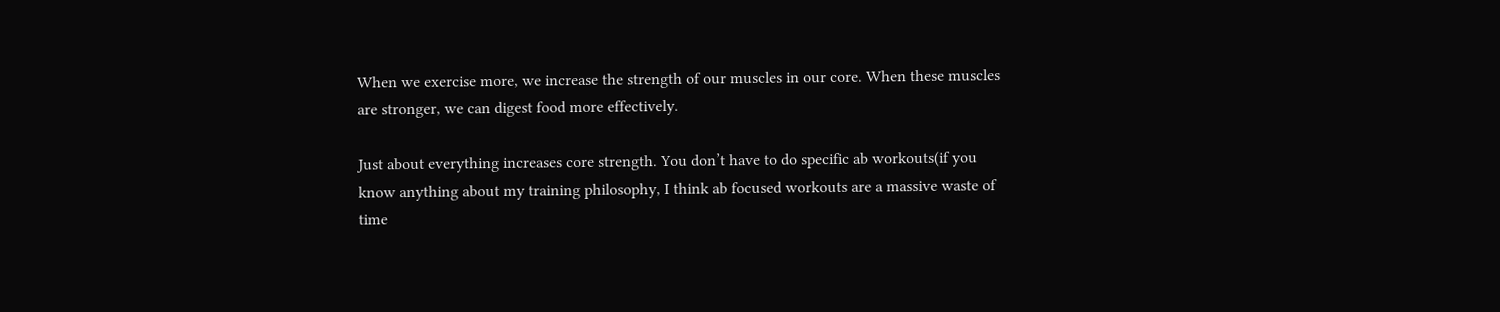When we exercise more, we increase the strength of our muscles in our core. When these muscles are stronger, we can digest food more effectively.

Just about everything increases core strength. You don’t have to do specific ab workouts(if you know anything about my training philosophy, I think ab focused workouts are a massive waste of time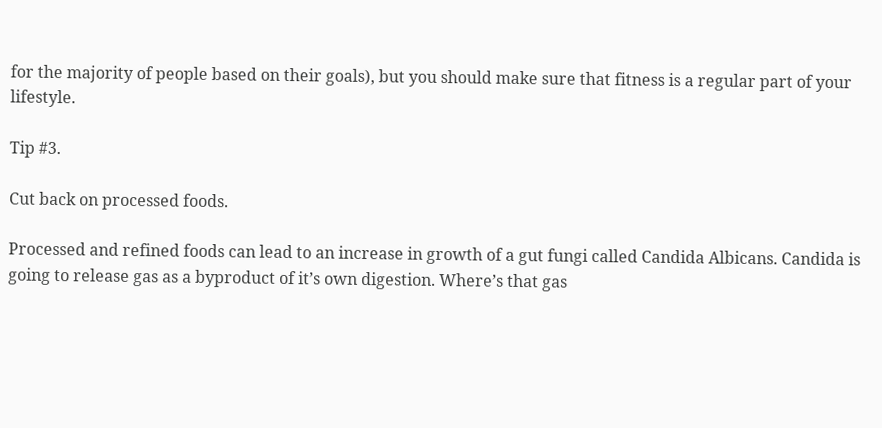for the majority of people based on their goals), but you should make sure that fitness is a regular part of your lifestyle.

Tip #3.

Cut back on processed foods.

Processed and refined foods can lead to an increase in growth of a gut fungi called Candida Albicans. Candida is going to release gas as a byproduct of it’s own digestion. Where’s that gas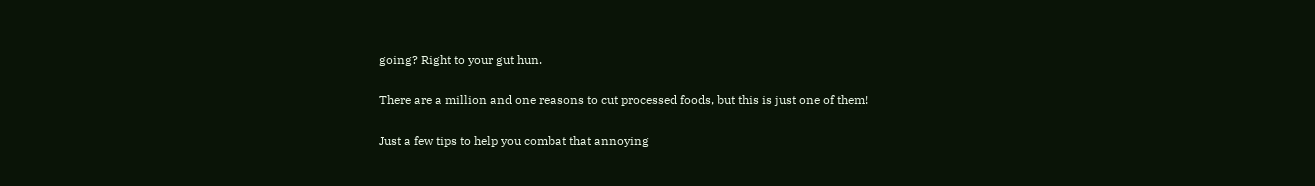going? Right to your gut hun.

There are a million and one reasons to cut processed foods, but this is just one of them!

Just a few tips to help you combat that annoying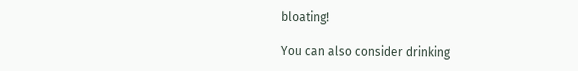bloating!

You can also consider drinking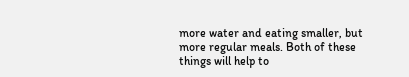more water and eating smaller, but more regular meals. Both of these things will help to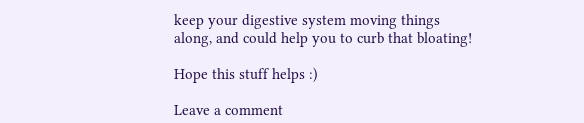keep your digestive system moving things along, and could help you to curb that bloating!

Hope this stuff helps :)

Leave a comment